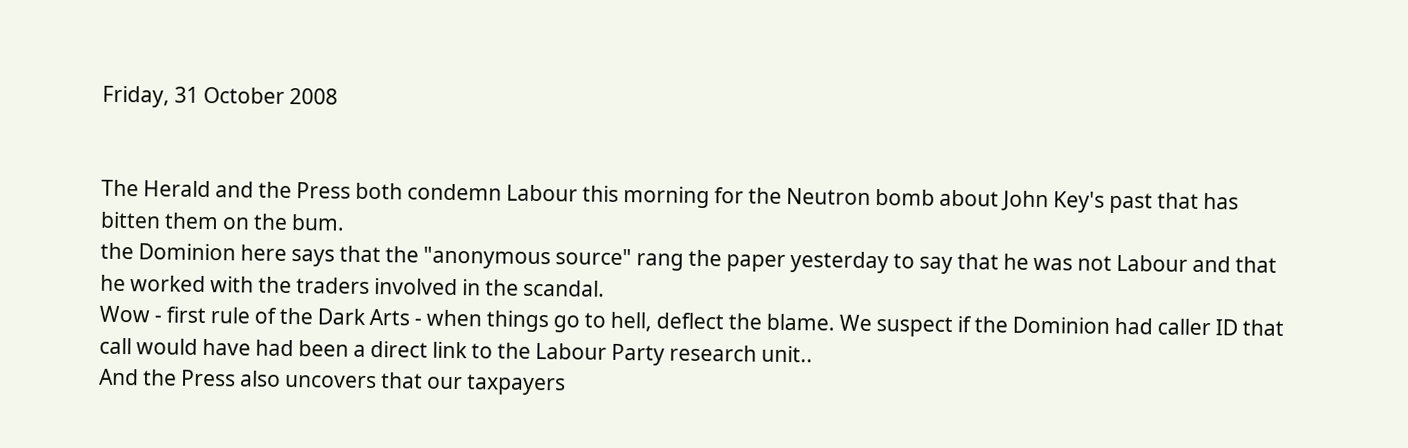Friday, 31 October 2008


The Herald and the Press both condemn Labour this morning for the Neutron bomb about John Key's past that has bitten them on the bum.
the Dominion here says that the "anonymous source" rang the paper yesterday to say that he was not Labour and that he worked with the traders involved in the scandal.
Wow - first rule of the Dark Arts - when things go to hell, deflect the blame. We suspect if the Dominion had caller ID that call would have had been a direct link to the Labour Party research unit..
And the Press also uncovers that our taxpayers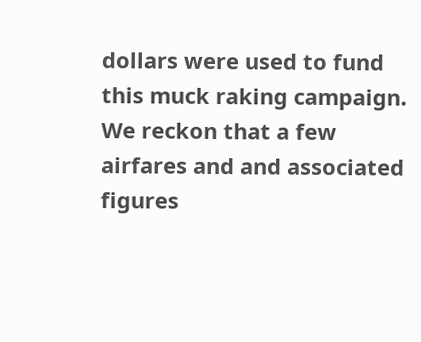dollars were used to fund this muck raking campaign.
We reckon that a few airfares and and associated figures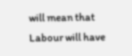will mean that Labour will have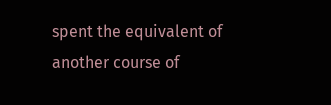spent the equivalent of another course of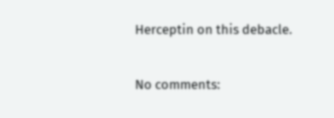Herceptin on this debacle.

No comments: